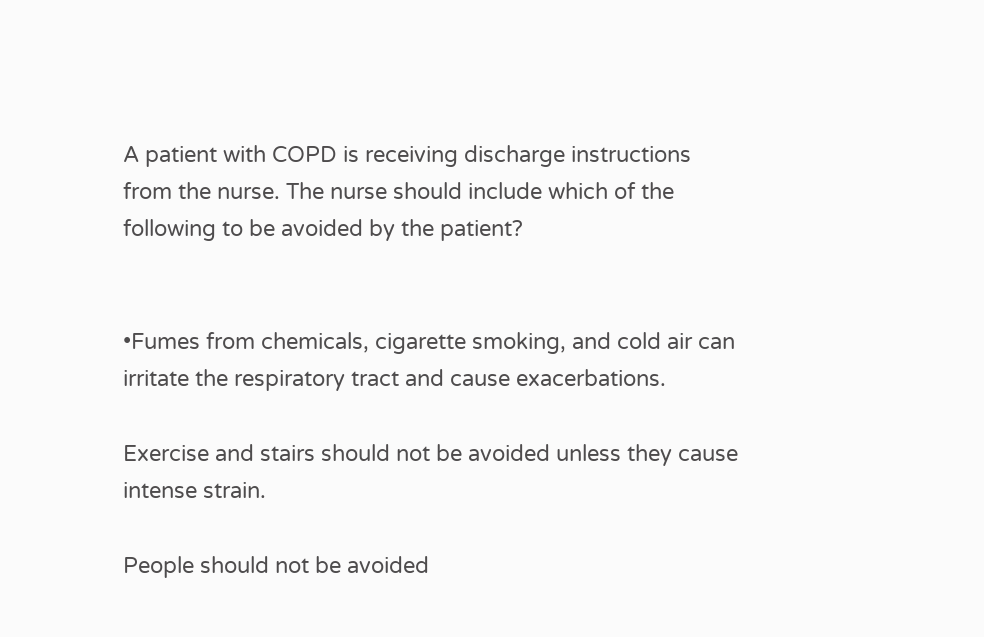A patient with COPD is receiving discharge instructions from the nurse. The nurse should include which of the following to be avoided by the patient?


•Fumes from chemicals, cigarette smoking, and cold air can irritate the respiratory tract and cause exacerbations.

Exercise and stairs should not be avoided unless they cause intense strain.

People should not be avoided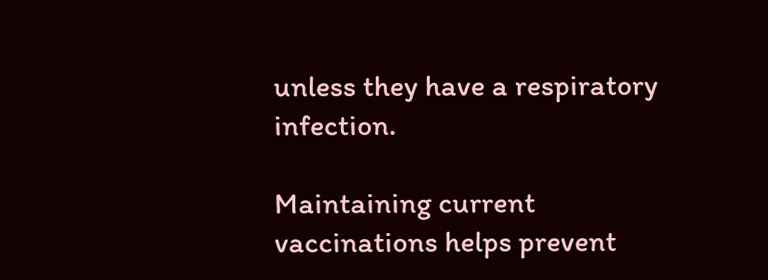unless they have a respiratory infection.

Maintaining current vaccinations helps prevent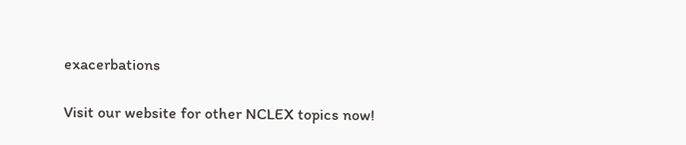exacerbations

Visit our website for other NCLEX topics now!